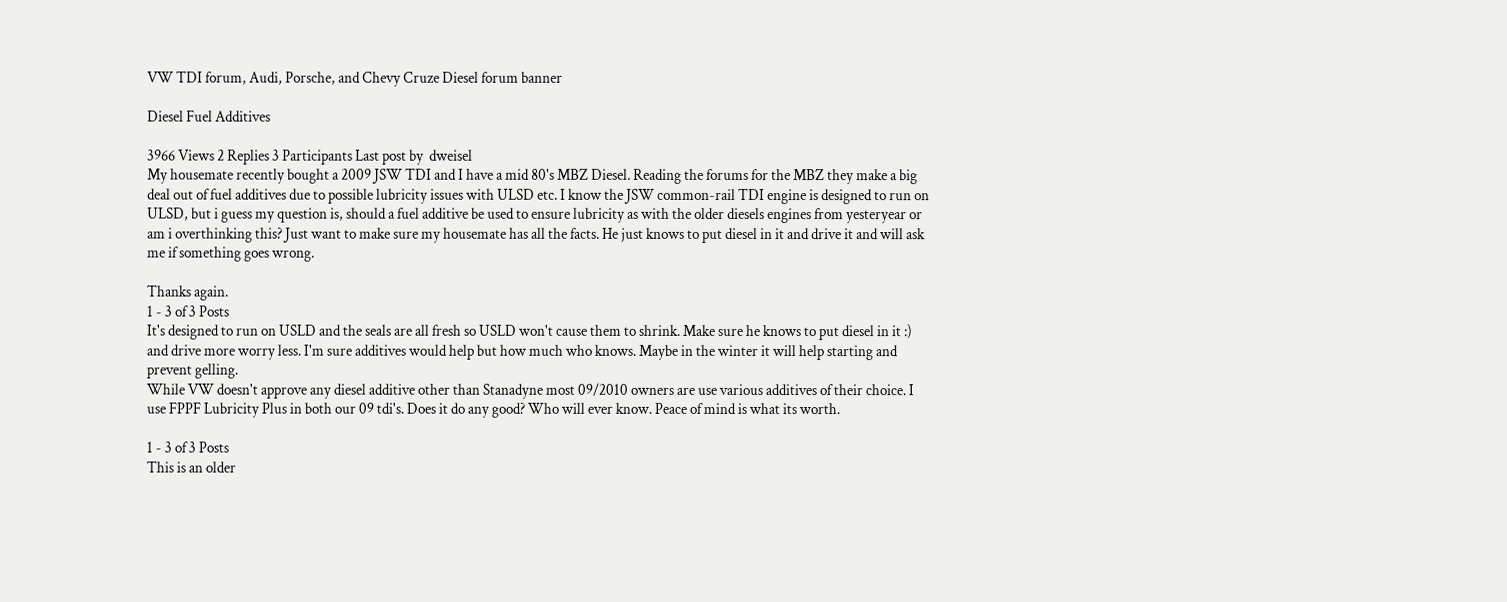VW TDI forum, Audi, Porsche, and Chevy Cruze Diesel forum banner

Diesel Fuel Additives

3966 Views 2 Replies 3 Participants Last post by  dweisel
My housemate recently bought a 2009 JSW TDI and I have a mid 80's MBZ Diesel. Reading the forums for the MBZ they make a big deal out of fuel additives due to possible lubricity issues with ULSD etc. I know the JSW common-rail TDI engine is designed to run on ULSD, but i guess my question is, should a fuel additive be used to ensure lubricity as with the older diesels engines from yesteryear or am i overthinking this? Just want to make sure my housemate has all the facts. He just knows to put diesel in it and drive it and will ask me if something goes wrong.

Thanks again.
1 - 3 of 3 Posts
It's designed to run on USLD and the seals are all fresh so USLD won't cause them to shrink. Make sure he knows to put diesel in it :) and drive more worry less. I'm sure additives would help but how much who knows. Maybe in the winter it will help starting and prevent gelling.
While VW doesn't approve any diesel additive other than Stanadyne most 09/2010 owners are use various additives of their choice. I use FPPF Lubricity Plus in both our 09 tdi's. Does it do any good? Who will ever know. Peace of mind is what its worth.

1 - 3 of 3 Posts
This is an older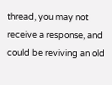thread, you may not receive a response, and could be reviving an old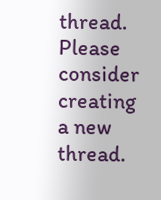thread. Please consider creating a new thread.